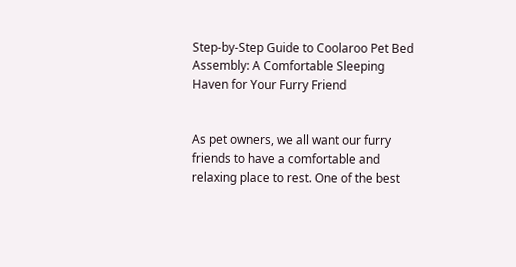Step-by-Step Guide to Coolaroo Pet Bed Assembly: A Comfortable Sleeping Haven for Your Furry Friend


As pet owners, we all want our furry friends to have a comfortable and relaxing place to rest. One of the best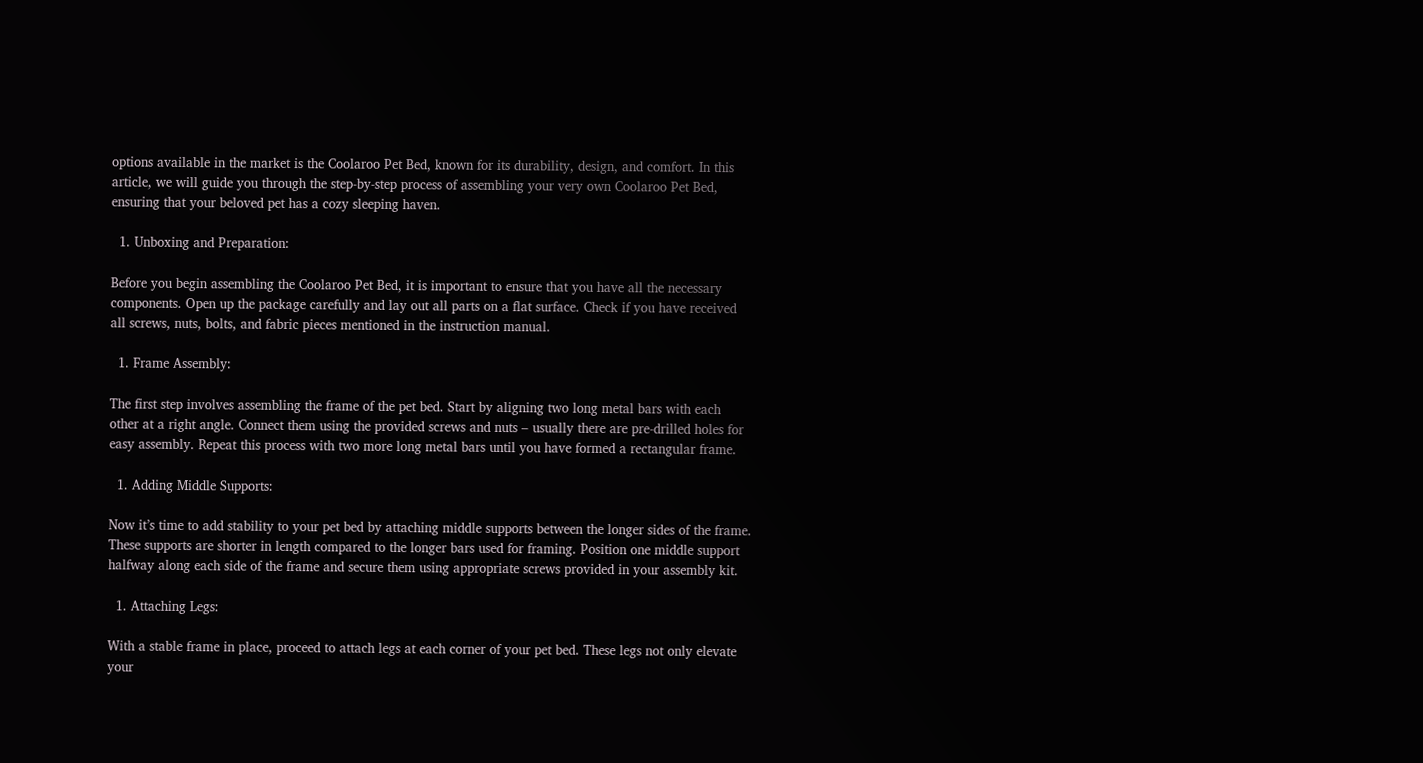options available in the market is the Coolaroo Pet Bed, known for its durability, design, and comfort. In this article, we will guide you through the step-by-step process of assembling your very own Coolaroo Pet Bed, ensuring that your beloved pet has a cozy sleeping haven.

  1. Unboxing and Preparation:

Before you begin assembling the Coolaroo Pet Bed, it is important to ensure that you have all the necessary components. Open up the package carefully and lay out all parts on a flat surface. Check if you have received all screws, nuts, bolts, and fabric pieces mentioned in the instruction manual.

  1. Frame Assembly:

The first step involves assembling the frame of the pet bed. Start by aligning two long metal bars with each other at a right angle. Connect them using the provided screws and nuts – usually there are pre-drilled holes for easy assembly. Repeat this process with two more long metal bars until you have formed a rectangular frame.

  1. Adding Middle Supports:

Now it’s time to add stability to your pet bed by attaching middle supports between the longer sides of the frame. These supports are shorter in length compared to the longer bars used for framing. Position one middle support halfway along each side of the frame and secure them using appropriate screws provided in your assembly kit.

  1. Attaching Legs:

With a stable frame in place, proceed to attach legs at each corner of your pet bed. These legs not only elevate your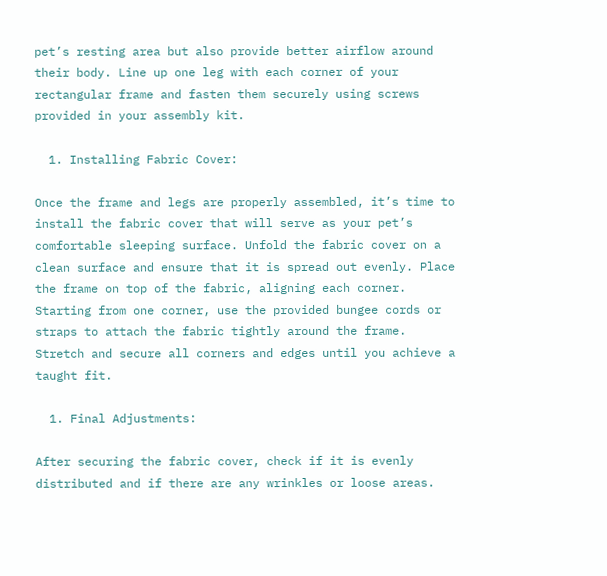pet’s resting area but also provide better airflow around their body. Line up one leg with each corner of your rectangular frame and fasten them securely using screws provided in your assembly kit.

  1. Installing Fabric Cover:

Once the frame and legs are properly assembled, it’s time to install the fabric cover that will serve as your pet’s comfortable sleeping surface. Unfold the fabric cover on a clean surface and ensure that it is spread out evenly. Place the frame on top of the fabric, aligning each corner. Starting from one corner, use the provided bungee cords or straps to attach the fabric tightly around the frame. Stretch and secure all corners and edges until you achieve a taught fit.

  1. Final Adjustments:

After securing the fabric cover, check if it is evenly distributed and if there are any wrinkles or loose areas.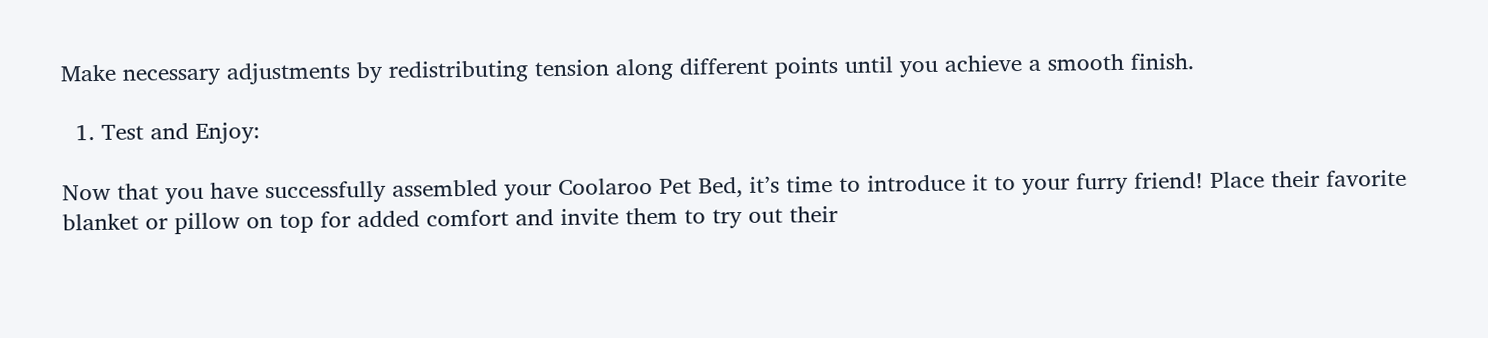Make necessary adjustments by redistributing tension along different points until you achieve a smooth finish.

  1. Test and Enjoy:

Now that you have successfully assembled your Coolaroo Pet Bed, it’s time to introduce it to your furry friend! Place their favorite blanket or pillow on top for added comfort and invite them to try out their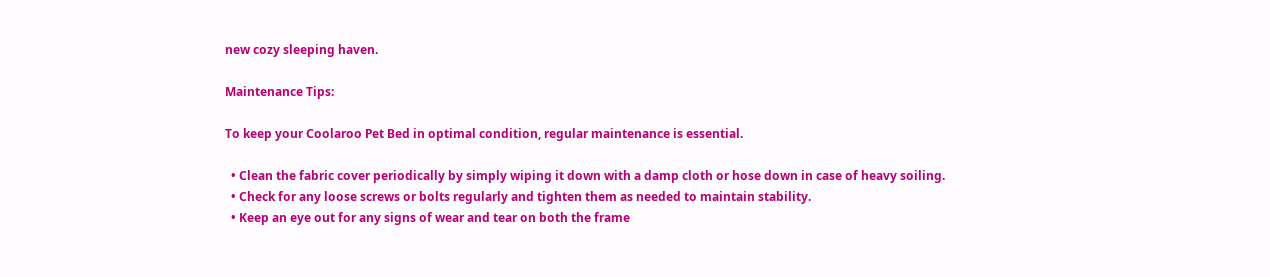new cozy sleeping haven.

Maintenance Tips:

To keep your Coolaroo Pet Bed in optimal condition, regular maintenance is essential.

  • Clean the fabric cover periodically by simply wiping it down with a damp cloth or hose down in case of heavy soiling.
  • Check for any loose screws or bolts regularly and tighten them as needed to maintain stability.
  • Keep an eye out for any signs of wear and tear on both the frame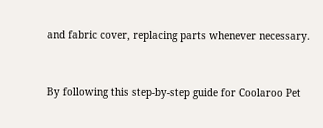and fabric cover, replacing parts whenever necessary.


By following this step-by-step guide for Coolaroo Pet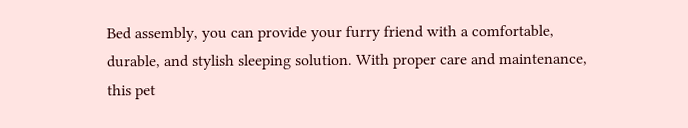Bed assembly, you can provide your furry friend with a comfortable, durable, and stylish sleeping solution. With proper care and maintenance, this pet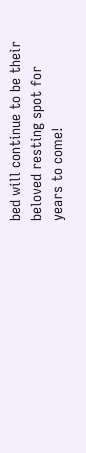bed will continue to be their beloved resting spot for years to come!